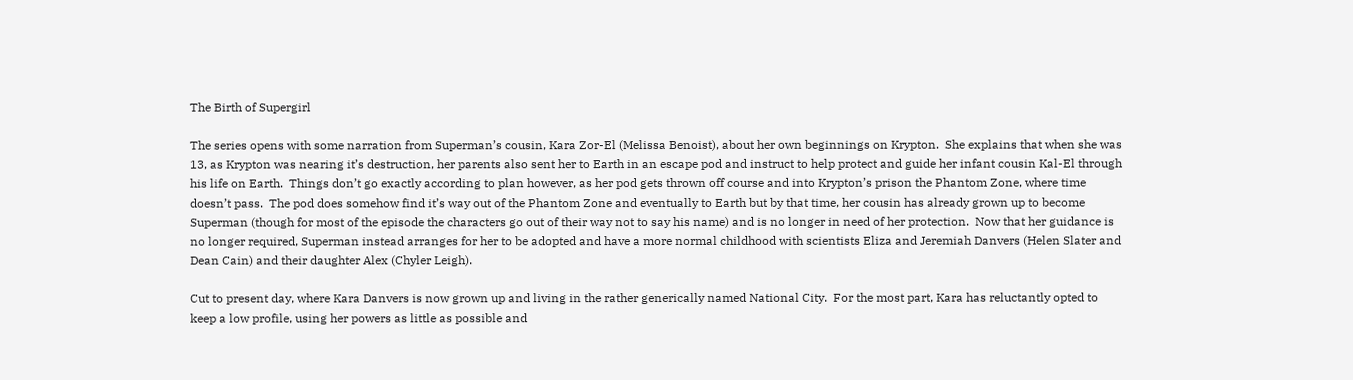The Birth of Supergirl

The series opens with some narration from Superman’s cousin, Kara Zor-El (Melissa Benoist), about her own beginnings on Krypton.  She explains that when she was 13, as Krypton was nearing it’s destruction, her parents also sent her to Earth in an escape pod and instruct to help protect and guide her infant cousin Kal-El through his life on Earth.  Things don’t go exactly according to plan however, as her pod gets thrown off course and into Krypton’s prison the Phantom Zone, where time doesn’t pass.  The pod does somehow find it’s way out of the Phantom Zone and eventually to Earth but by that time, her cousin has already grown up to become Superman (though for most of the episode the characters go out of their way not to say his name) and is no longer in need of her protection.  Now that her guidance is no longer required, Superman instead arranges for her to be adopted and have a more normal childhood with scientists Eliza and Jeremiah Danvers (Helen Slater and Dean Cain) and their daughter Alex (Chyler Leigh).

Cut to present day, where Kara Danvers is now grown up and living in the rather generically named National City.  For the most part, Kara has reluctantly opted to keep a low profile, using her powers as little as possible and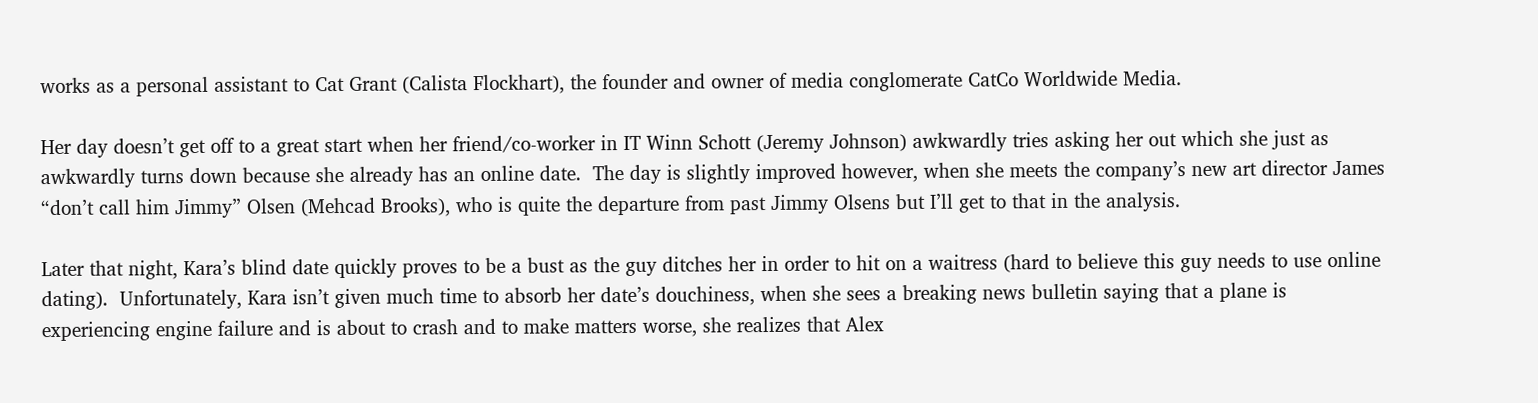works as a personal assistant to Cat Grant (Calista Flockhart), the founder and owner of media conglomerate CatCo Worldwide Media.

Her day doesn’t get off to a great start when her friend/co-worker in IT Winn Schott (Jeremy Johnson) awkwardly tries asking her out which she just as awkwardly turns down because she already has an online date.  The day is slightly improved however, when she meets the company’s new art director James “don’t call him Jimmy” Olsen (Mehcad Brooks), who is quite the departure from past Jimmy Olsens but I’ll get to that in the analysis.

Later that night, Kara’s blind date quickly proves to be a bust as the guy ditches her in order to hit on a waitress (hard to believe this guy needs to use online dating).  Unfortunately, Kara isn’t given much time to absorb her date’s douchiness, when she sees a breaking news bulletin saying that a plane is experiencing engine failure and is about to crash and to make matters worse, she realizes that Alex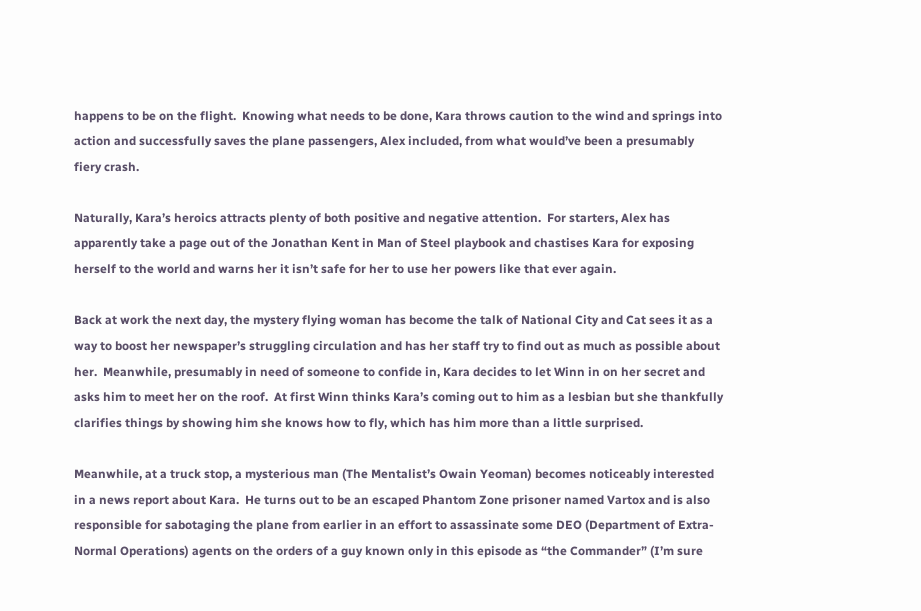happens to be on the flight.  Knowing what needs to be done, Kara throws caution to the wind and springs into action and successfully saves the plane passengers, Alex included, from what would’ve been a presumably fiery crash.

Naturally, Kara’s heroics attracts plenty of both positive and negative attention.  For starters, Alex has apparently take a page out of the Jonathan Kent in Man of Steel playbook and chastises Kara for exposing herself to the world and warns her it isn’t safe for her to use her powers like that ever again.

Back at work the next day, the mystery flying woman has become the talk of National City and Cat sees it as a way to boost her newspaper’s struggling circulation and has her staff try to find out as much as possible about her.  Meanwhile, presumably in need of someone to confide in, Kara decides to let Winn in on her secret and asks him to meet her on the roof.  At first Winn thinks Kara’s coming out to him as a lesbian but she thankfully clarifies things by showing him she knows how to fly, which has him more than a little surprised.

Meanwhile, at a truck stop, a mysterious man (The Mentalist’s Owain Yeoman) becomes noticeably interested in a news report about Kara.  He turns out to be an escaped Phantom Zone prisoner named Vartox and is also responsible for sabotaging the plane from earlier in an effort to assassinate some DEO (Department of Extra-Normal Operations) agents on the orders of a guy known only in this episode as “the Commander” (I’m sure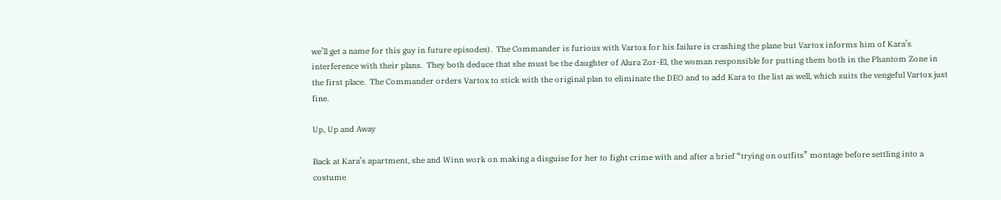we’ll get a name for this guy in future episodes).  The Commander is furious with Vartox for his failure is crashing the plane but Vartox informs him of Kara’s interference with their plans.  They both deduce that she must be the daughter of Alura Zor-El, the woman responsible for putting them both in the Phantom Zone in the first place.  The Commander orders Vartox to stick with the original plan to eliminate the DEO and to add Kara to the list as well, which suits the vengeful Vartox just fine.

Up, Up and Away

Back at Kara’s apartment, she and Winn work on making a disguise for her to fight crime with and after a brief “trying on outfits” montage before settling into a costume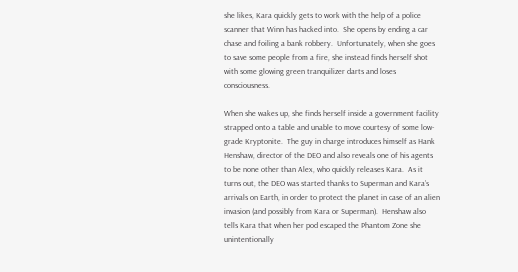she likes, Kara quickly gets to work with the help of a police scanner that Winn has hacked into.  She opens by ending a car chase and foiling a bank robbery.  Unfortunately, when she goes to save some people from a fire, she instead finds herself shot with some glowing green tranquilizer darts and loses consciousness.

When she wakes up, she finds herself inside a government facility strapped onto a table and unable to move courtesy of some low-grade Kryptonite.  The guy in charge introduces himself as Hank Henshaw, director of the DEO and also reveals one of his agents to be none other than Alex, who quickly releases Kara.  As it turns out, the DEO was started thanks to Superman and Kara’s arrivals on Earth, in order to protect the planet in case of an alien invasion (and possibly from Kara or Superman).  Henshaw also tells Kara that when her pod escaped the Phantom Zone she unintentionally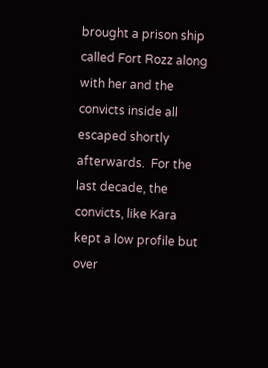brought a prison ship called Fort Rozz along with her and the convicts inside all escaped shortly afterwards.  For the last decade, the convicts, like Kara kept a low profile but over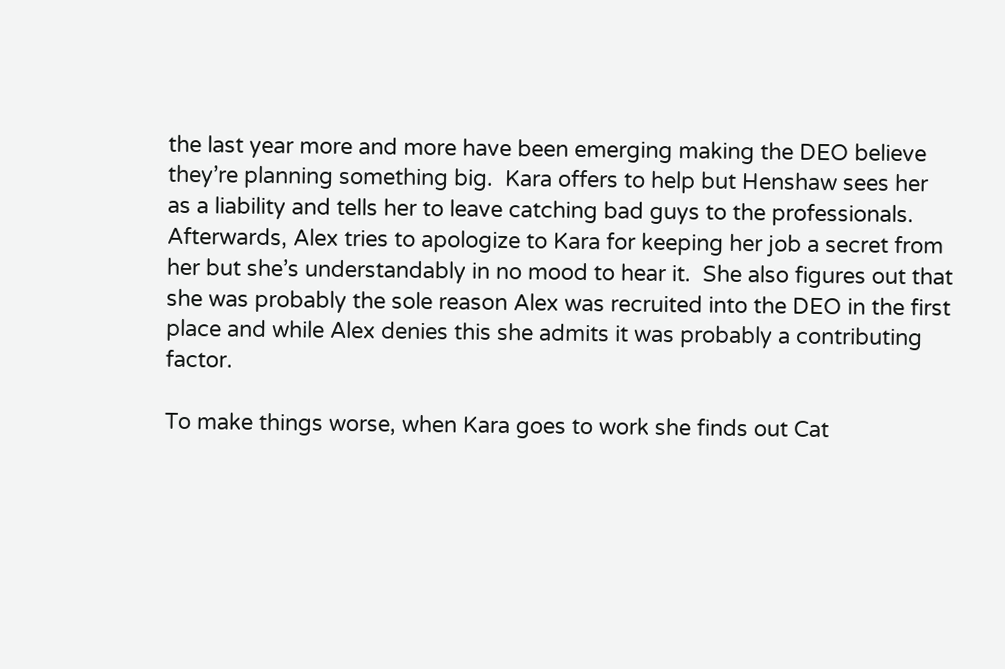the last year more and more have been emerging making the DEO believe they’re planning something big.  Kara offers to help but Henshaw sees her as a liability and tells her to leave catching bad guys to the professionals.  Afterwards, Alex tries to apologize to Kara for keeping her job a secret from her but she’s understandably in no mood to hear it.  She also figures out that she was probably the sole reason Alex was recruited into the DEO in the first place and while Alex denies this she admits it was probably a contributing factor.

To make things worse, when Kara goes to work she finds out Cat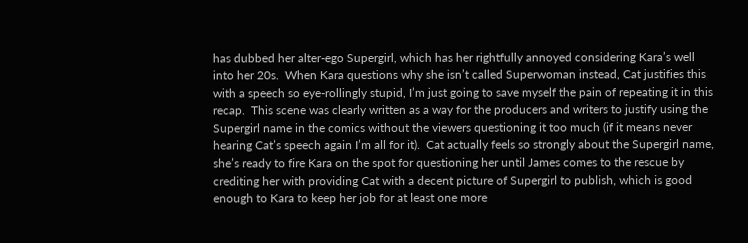has dubbed her alter-ego Supergirl, which has her rightfully annoyed considering Kara’s well into her 20s.  When Kara questions why she isn’t called Superwoman instead, Cat justifies this with a speech so eye-rollingly stupid, I’m just going to save myself the pain of repeating it in this recap.  This scene was clearly written as a way for the producers and writers to justify using the Supergirl name in the comics without the viewers questioning it too much (if it means never hearing Cat’s speech again I’m all for it).  Cat actually feels so strongly about the Supergirl name, she’s ready to fire Kara on the spot for questioning her until James comes to the rescue by crediting her with providing Cat with a decent picture of Supergirl to publish, which is good enough to Kara to keep her job for at least one more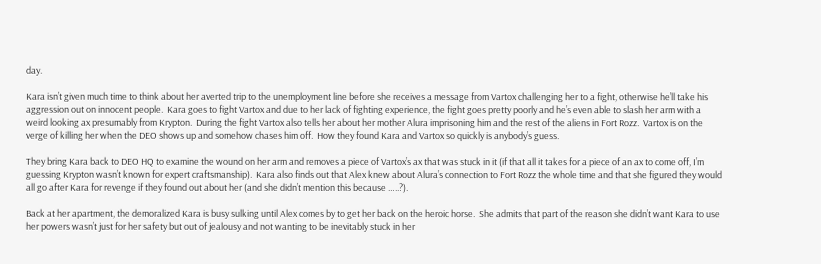day.

Kara isn’t given much time to think about her averted trip to the unemployment line before she receives a message from Vartox challenging her to a fight, otherwise he’ll take his aggression out on innocent people.  Kara goes to fight Vartox and due to her lack of fighting experience, the fight goes pretty poorly and he’s even able to slash her arm with a weird looking ax presumably from Krypton.  During the fight Vartox also tells her about her mother Alura imprisoning him and the rest of the aliens in Fort Rozz.  Vartox is on the verge of killing her when the DEO shows up and somehow chases him off.  How they found Kara and Vartox so quickly is anybody’s guess.

They bring Kara back to DEO HQ to examine the wound on her arm and removes a piece of Vartox’s ax that was stuck in it (if that all it takes for a piece of an ax to come off, I’m guessing Krypton wasn’t known for expert craftsmanship).  Kara also finds out that Alex knew about Alura’s connection to Fort Rozz the whole time and that she figured they would all go after Kara for revenge if they found out about her (and she didn’t mention this because …..?).

Back at her apartment, the demoralized Kara is busy sulking until Alex comes by to get her back on the heroic horse.  She admits that part of the reason she didn’t want Kara to use her powers wasn’t just for her safety but out of jealousy and not wanting to be inevitably stuck in her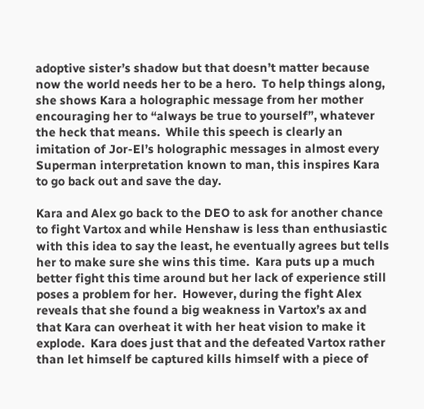adoptive sister’s shadow but that doesn’t matter because now the world needs her to be a hero.  To help things along, she shows Kara a holographic message from her mother encouraging her to “always be true to yourself”, whatever the heck that means.  While this speech is clearly an imitation of Jor-El’s holographic messages in almost every Superman interpretation known to man, this inspires Kara to go back out and save the day.

Kara and Alex go back to the DEO to ask for another chance to fight Vartox and while Henshaw is less than enthusiastic with this idea to say the least, he eventually agrees but tells her to make sure she wins this time.  Kara puts up a much better fight this time around but her lack of experience still poses a problem for her.  However, during the fight Alex reveals that she found a big weakness in Vartox’s ax and that Kara can overheat it with her heat vision to make it explode.  Kara does just that and the defeated Vartox rather than let himself be captured kills himself with a piece of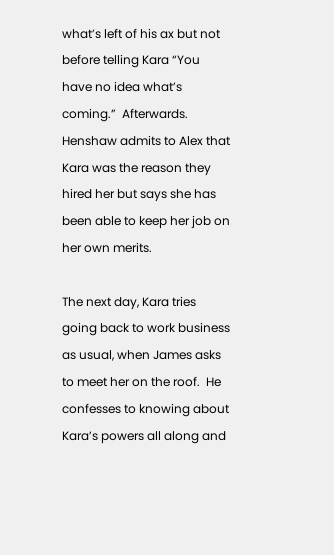what’s left of his ax but not before telling Kara “You have no idea what’s coming.”  Afterwards. Henshaw admits to Alex that Kara was the reason they hired her but says she has been able to keep her job on her own merits.

The next day, Kara tries going back to work business as usual, when James asks to meet her on the roof.  He confesses to knowing about Kara’s powers all along and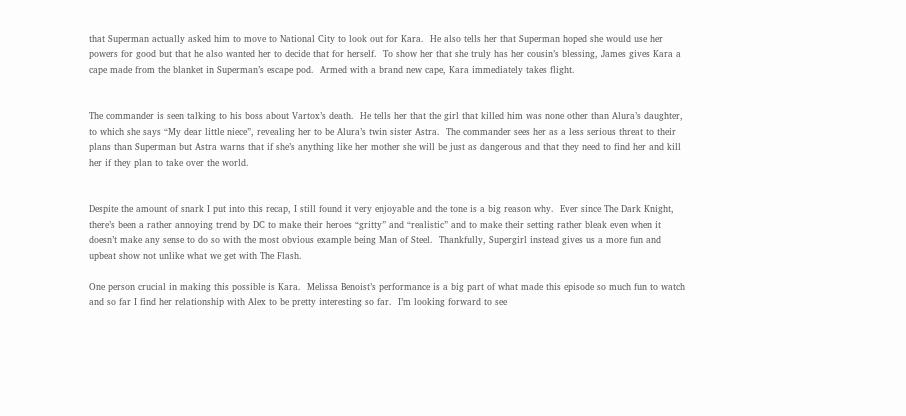that Superman actually asked him to move to National City to look out for Kara.  He also tells her that Superman hoped she would use her powers for good but that he also wanted her to decide that for herself.  To show her that she truly has her cousin’s blessing, James gives Kara a cape made from the blanket in Superman’s escape pod.  Armed with a brand new cape, Kara immediately takes flight.


The commander is seen talking to his boss about Vartox’s death.  He tells her that the girl that killed him was none other than Alura’s daughter, to which she says “My dear little niece”, revealing her to be Alura’s twin sister Astra.  The commander sees her as a less serious threat to their plans than Superman but Astra warns that if she’s anything like her mother she will be just as dangerous and that they need to find her and kill her if they plan to take over the world.


Despite the amount of snark I put into this recap, I still found it very enjoyable and the tone is a big reason why.  Ever since The Dark Knight, there’s been a rather annoying trend by DC to make their heroes “gritty” and “realistic” and to make their setting rather bleak even when it doesn’t make any sense to do so with the most obvious example being Man of Steel.  Thankfully, Supergirl instead gives us a more fun and upbeat show not unlike what we get with The Flash.

One person crucial in making this possible is Kara.  Melissa Benoist’s performance is a big part of what made this episode so much fun to watch and so far I find her relationship with Alex to be pretty interesting so far.  I’m looking forward to see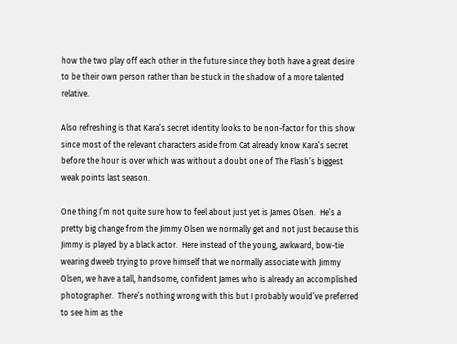how the two play off each other in the future since they both have a great desire to be their own person rather than be stuck in the shadow of a more talented relative.

Also refreshing is that Kara’s secret identity looks to be non-factor for this show since most of the relevant characters aside from Cat already know Kara’s secret before the hour is over which was without a doubt one of The Flash’s biggest weak points last season.

One thing I’m not quite sure how to feel about just yet is James Olsen.  He’s a pretty big change from the Jimmy Olsen we normally get and not just because this Jimmy is played by a black actor.  Here instead of the young, awkward, bow-tie wearing dweeb trying to prove himself that we normally associate with Jimmy Olsen, we have a tall, handsome, confident James who is already an accomplished photographer.  There’s nothing wrong with this but I probably would’ve preferred to see him as the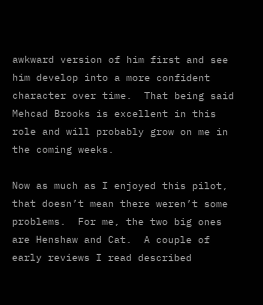awkward version of him first and see him develop into a more confident character over time.  That being said Mehcad Brooks is excellent in this role and will probably grow on me in the coming weeks.

Now as much as I enjoyed this pilot, that doesn’t mean there weren’t some problems.  For me, the two big ones are Henshaw and Cat.  A couple of early reviews I read described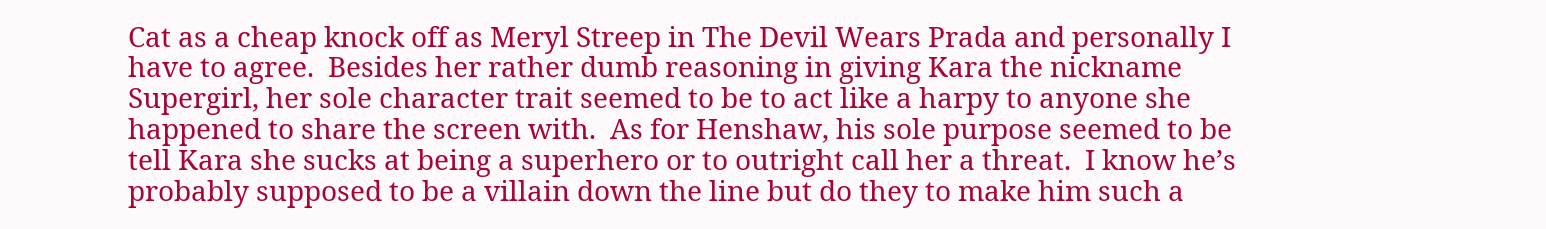Cat as a cheap knock off as Meryl Streep in The Devil Wears Prada and personally I have to agree.  Besides her rather dumb reasoning in giving Kara the nickname Supergirl, her sole character trait seemed to be to act like a harpy to anyone she happened to share the screen with.  As for Henshaw, his sole purpose seemed to be tell Kara she sucks at being a superhero or to outright call her a threat.  I know he’s probably supposed to be a villain down the line but do they to make him such a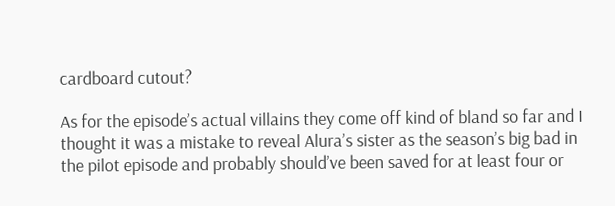cardboard cutout?

As for the episode’s actual villains they come off kind of bland so far and I thought it was a mistake to reveal Alura’s sister as the season’s big bad in the pilot episode and probably should’ve been saved for at least four or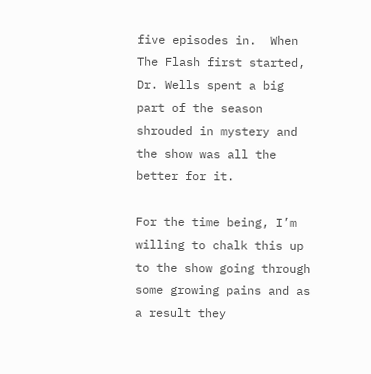five episodes in.  When The Flash first started, Dr. Wells spent a big part of the season shrouded in mystery and the show was all the better for it.

For the time being, I’m willing to chalk this up to the show going through some growing pains and as a result they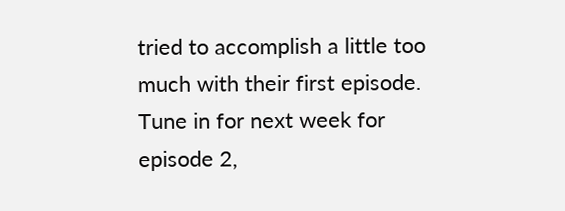tried to accomplish a little too much with their first episode.  Tune in for next week for episode 2,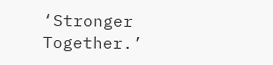‘Stronger Together.’